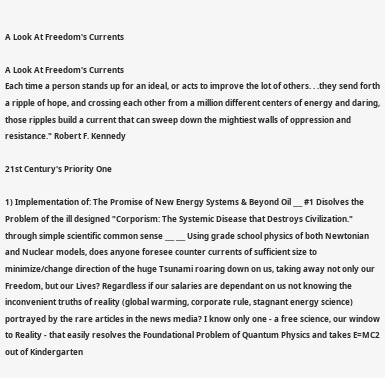A Look At Freedom's Currents

A Look At Freedom's Currents
Each time a person stands up for an ideal, or acts to improve the lot of others. . .they send forth a ripple of hope, and crossing each other from a million different centers of energy and daring, those ripples build a current that can sweep down the mightiest walls of oppression and resistance." Robert F. Kennedy

21st Century's Priority One

1) Implementation of: The Promise of New Energy Systems & Beyond Oil ___ #1 Disolves the Problem of the ill designed "Corporism: The Systemic Disease that Destroys Civilization." through simple scientific common sense ___ ___ Using grade school physics of both Newtonian and Nuclear models, does anyone foresee counter currents of sufficient size to minimize/change direction of the huge Tsunami roaring down on us, taking away not only our Freedom, but our Lives? Regardless if our salaries are dependant on us not knowing the inconvenient truths of reality (global warming, corporate rule, stagnant energy science) portrayed by the rare articles in the news media? I know only one - a free science, our window to Reality - that easily resolves the Foundational Problem of Quantum Physics and takes E=MC2 out of Kindergarten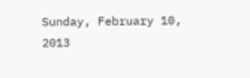Sunday, February 10, 2013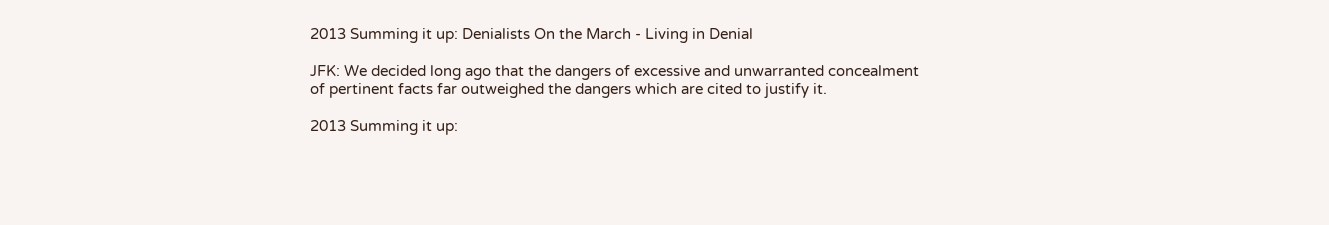2013 Summing it up: Denialists On the March - Living in Denial

JFK: We decided long ago that the dangers of excessive and unwarranted concealment of pertinent facts far outweighed the dangers which are cited to justify it.

2013 Summing it up: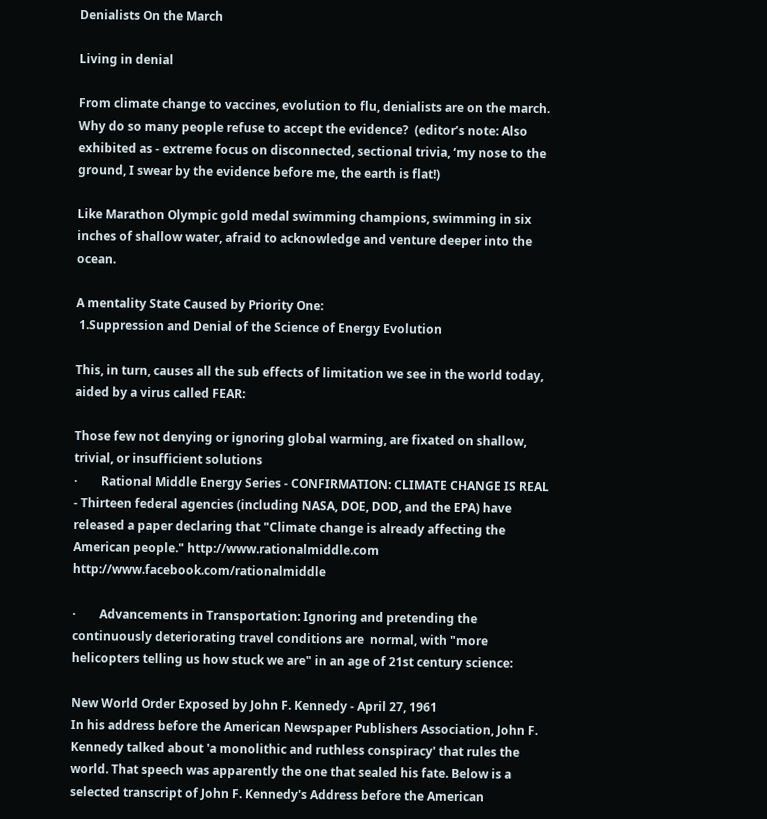Denialists On the March

Living in denial

From climate change to vaccines, evolution to flu, denialists are on the march. Why do so many people refuse to accept the evidence?  (editor’s note: Also exhibited as - extreme focus on disconnected, sectional trivia, ‘my nose to the ground, I swear by the evidence before me, the earth is flat!)

Like Marathon Olympic gold medal swimming champions, swimming in six inches of shallow water, afraid to acknowledge and venture deeper into the ocean.

A mentality State Caused by Priority One:
 1.Suppression and Denial of the Science of Energy Evolution

This, in turn, causes all the sub effects of limitation we see in the world today, aided by a virus called FEAR:

Those few not denying or ignoring global warming, are fixated on shallow, trivial, or insufficient solutions
·        Rational Middle Energy Series - CONFIRMATION: CLIMATE CHANGE IS REAL - Thirteen federal agencies (including NASA, DOE, DOD, and the EPA) have released a paper declaring that "Climate change is already affecting the American people." http://www.rationalmiddle.com   http://www.facebook.com/rationalmiddle

·        Advancements in Transportation: Ignoring and pretending the continuously deteriorating travel conditions are  normal, with "more helicopters telling us how stuck we are" in an age of 21st century science:

New World Order Exposed by John F. Kennedy - April 27, 1961
In his address before the American Newspaper Publishers Association, John F. Kennedy talked about 'a monolithic and ruthless conspiracy' that rules the world. That speech was apparently the one that sealed his fate. Below is a selected transcript of John F. Kennedy's Address before the American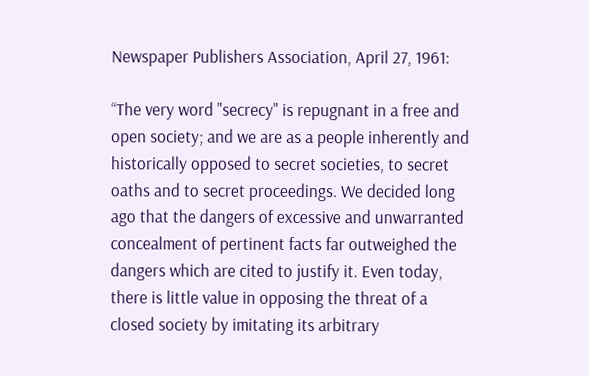Newspaper Publishers Association, April 27, 1961:

“The very word "secrecy" is repugnant in a free and open society; and we are as a people inherently and historically opposed to secret societies, to secret oaths and to secret proceedings. We decided long ago that the dangers of excessive and unwarranted concealment of pertinent facts far outweighed the dangers which are cited to justify it. Even today, there is little value in opposing the threat of a closed society by imitating its arbitrary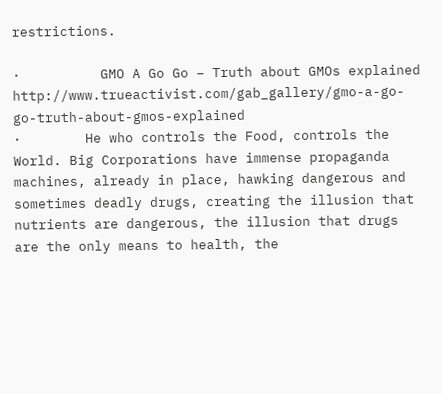restrictions.

·          GMO A Go Go – Truth about GMOs explained  http://www.trueactivist.com/gab_gallery/gmo-a-go-go-truth-about-gmos-explained
·        He who controls the Food, controls the World. Big Corporations have immense propaganda machines, already in place, hawking dangerous and sometimes deadly drugs, creating the illusion that nutrients are dangerous, the illusion that drugs are the only means to health, the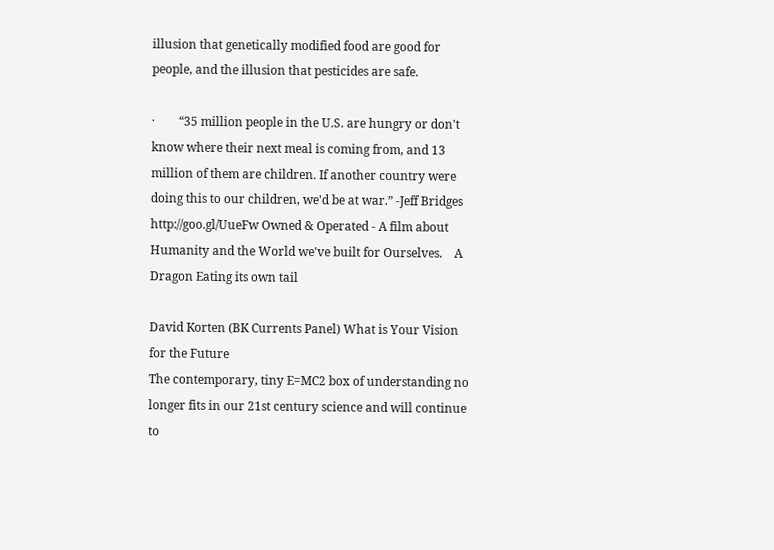illusion that genetically modified food are good for people, and the illusion that pesticides are safe.

·        “35 million people in the U.S. are hungry or don't know where their next meal is coming from, and 13 million of them are children. If another country were doing this to our children, we'd be at war.” -Jeff Bridges  http://goo.gl/UueFw Owned & Operated - A film about Humanity and the World we've built for Ourselves.    A Dragon Eating its own tail

David Korten (BK Currents Panel) What is Your Vision for the Future
The contemporary, tiny E=MC2 box of understanding no longer fits in our 21st century science and will continue to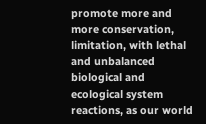promote more and more conservation, limitation, with lethal and unbalanced biological and ecological system reactions, as our world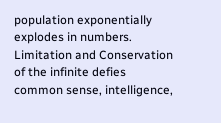population exponentially explodes in numbers. Limitation and Conservation of the infinite defies common sense, intelligence,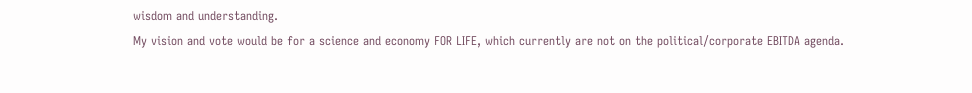wisdom and understanding.
My vision and vote would be for a science and economy FOR LIFE, which currently are not on the political/corporate EBITDA agenda.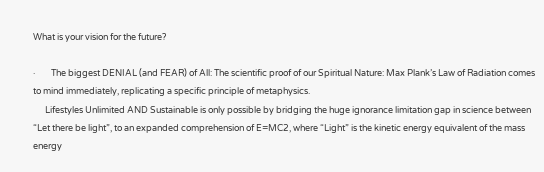What is your vision for the future?

·        The biggest DENIAL (and FEAR) of All: The scientific proof of our Spiritual Nature: Max Plank’s Law of Radiation comes to mind immediately, replicating a specific principle of metaphysics.
      Lifestyles Unlimited AND Sustainable is only possible by bridging the huge ignorance limitation gap in science between “Let there be light”, to an expanded comprehension of E=MC2, where “Light” is the kinetic energy equivalent of the mass energy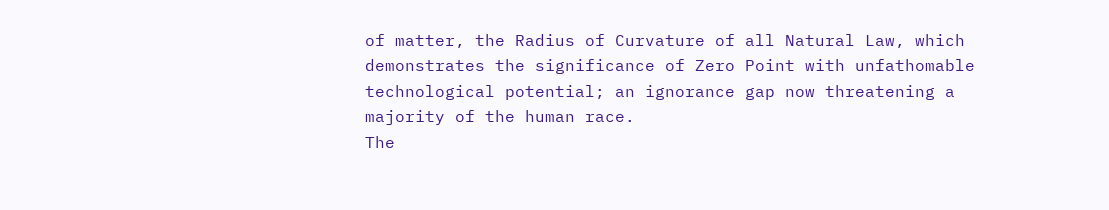of matter, the Radius of Curvature of all Natural Law, which demonstrates the significance of Zero Point with unfathomable technological potential; an ignorance gap now threatening a majority of the human race.
The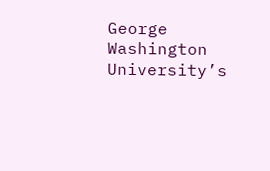George Washington University’s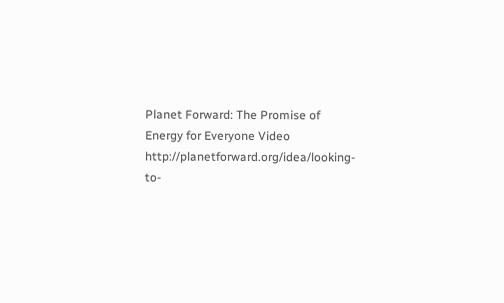Planet Forward: The Promise of Energy for Everyone Video http://planetforward.org/idea/looking-to-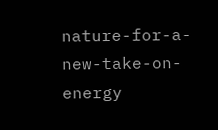nature-for-a-new-take-on-energy